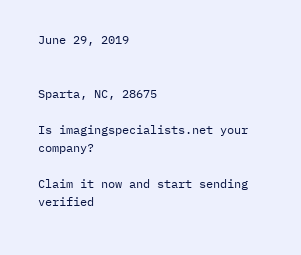June 29, 2019


Sparta, NC, 28675

Is imagingspecialists.net your company?

Claim it now and start sending verified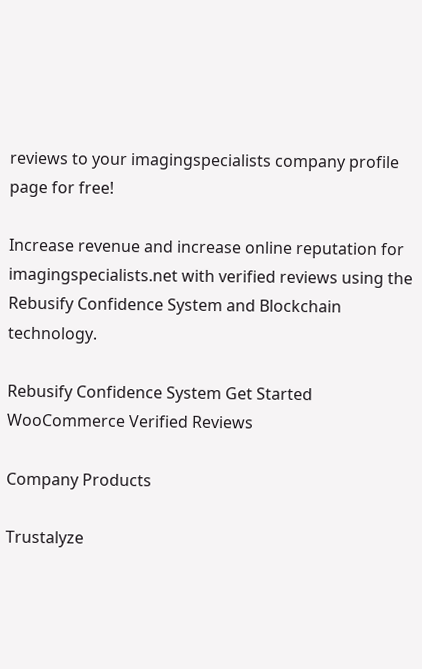reviews to your imagingspecialists company profile page for free!

Increase revenue and increase online reputation for imagingspecialists.net with verified reviews using the Rebusify Confidence System and Blockchain technology.

Rebusify Confidence System Get Started   WooCommerce Verified Reviews

Company Products

Trustalyze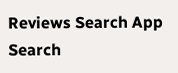Reviews Search App
Search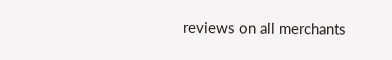reviews on all merchants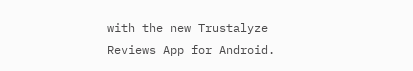with the new Trustalyze Reviews App for Android.